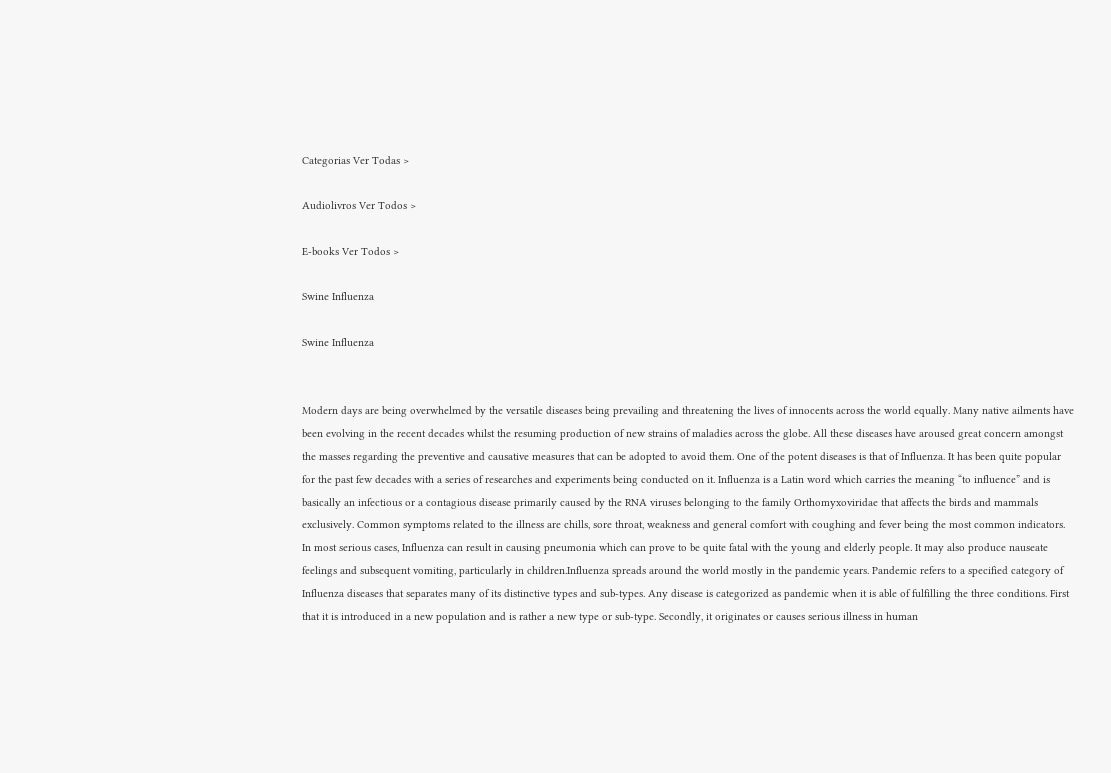Categorias Ver Todas >

Audiolivros Ver Todos >

E-books Ver Todos >

Swine Influenza

Swine Influenza


Modern days are being overwhelmed by the versatile diseases being prevailing and threatening the lives of innocents across the world equally. Many native ailments have been evolving in the recent decades whilst the resuming production of new strains of maladies across the globe. All these diseases have aroused great concern amongst the masses regarding the preventive and causative measures that can be adopted to avoid them. One of the potent diseases is that of Influenza. It has been quite popular for the past few decades with a series of researches and experiments being conducted on it. Influenza is a Latin word which carries the meaning “to influence” and is basically an infectious or a contagious disease primarily caused by the RNA viruses belonging to the family Orthomyxoviridae that affects the birds and mammals exclusively. Common symptoms related to the illness are chills, sore throat, weakness and general comfort with coughing and fever being the most common indicators. In most serious cases, Influenza can result in causing pneumonia which can prove to be quite fatal with the young and elderly people. It may also produce nauseate feelings and subsequent vomiting, particularly in children.Influenza spreads around the world mostly in the pandemic years. Pandemic refers to a specified category of Influenza diseases that separates many of its distinctive types and sub-types. Any disease is categorized as pandemic when it is able of fulfilling the three conditions. First that it is introduced in a new population and is rather a new type or sub-type. Secondly, it originates or causes serious illness in human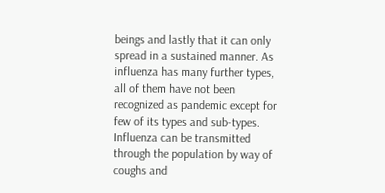beings and lastly that it can only spread in a sustained manner. As influenza has many further types, all of them have not been recognized as pandemic except for few of its types and sub-types. Influenza can be transmitted through the population by way of coughs and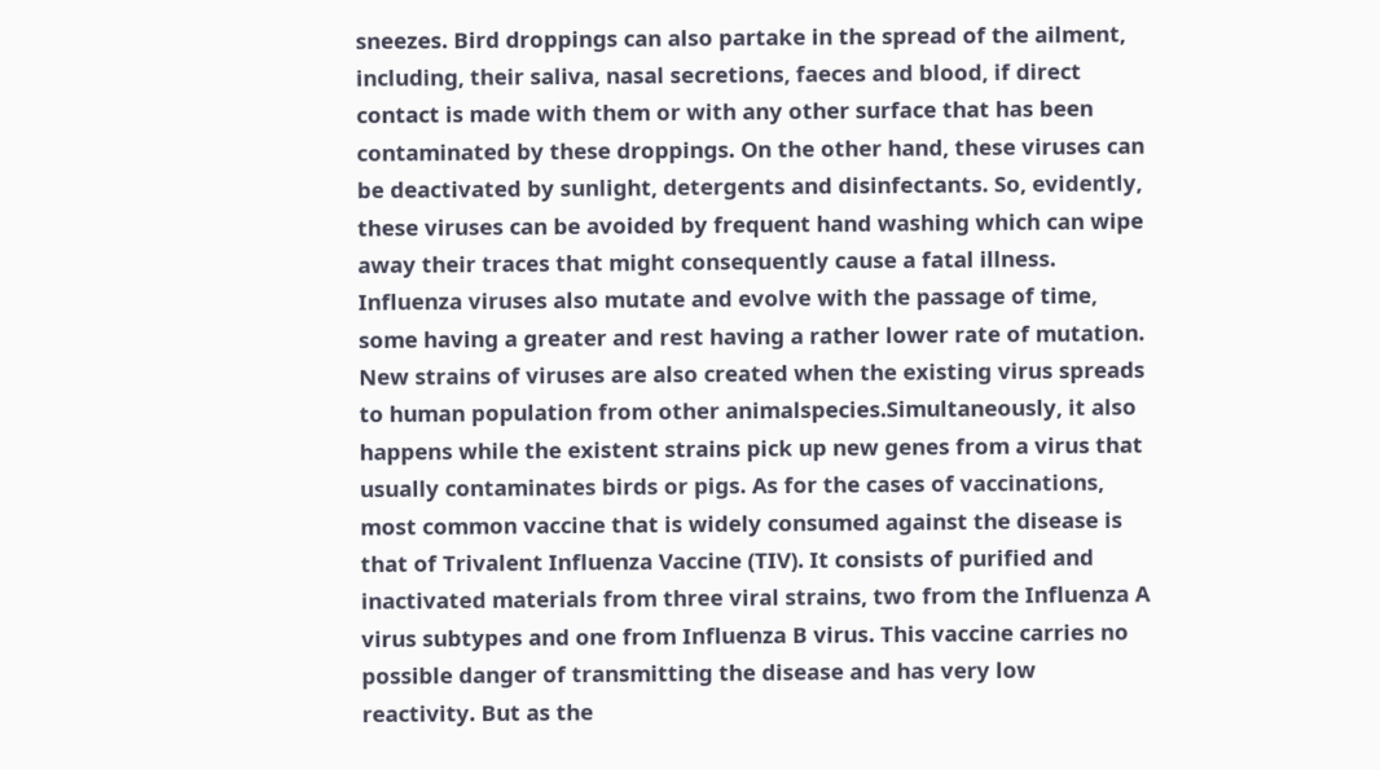sneezes. Bird droppings can also partake in the spread of the ailment, including, their saliva, nasal secretions, faeces and blood, if direct contact is made with them or with any other surface that has been contaminated by these droppings. On the other hand, these viruses can be deactivated by sunlight, detergents and disinfectants. So, evidently, these viruses can be avoided by frequent hand washing which can wipe away their traces that might consequently cause a fatal illness. Influenza viruses also mutate and evolve with the passage of time, some having a greater and rest having a rather lower rate of mutation. New strains of viruses are also created when the existing virus spreads to human population from other animalspecies.Simultaneously, it also happens while the existent strains pick up new genes from a virus that usually contaminates birds or pigs. As for the cases of vaccinations, most common vaccine that is widely consumed against the disease is that of Trivalent Influenza Vaccine (TIV). It consists of purified and inactivated materials from three viral strains, two from the Influenza A virus subtypes and one from Influenza B virus. This vaccine carries no possible danger of transmitting the disease and has very low reactivity. But as the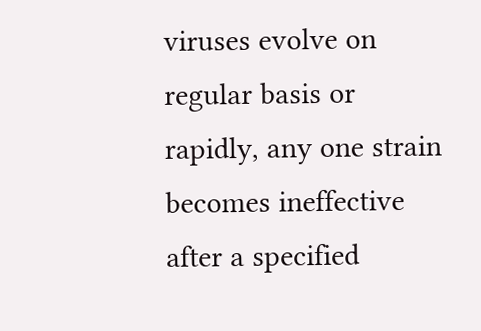viruses evolve on regular basis or rapidly, any one strain becomes ineffective after a specified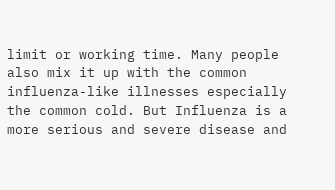limit or working time. Many people also mix it up with the common influenza-like illnesses especially the common cold. But Influenza is a more serious and severe disease and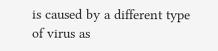is caused by a different type of virus as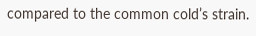compared to the common cold’s strain.